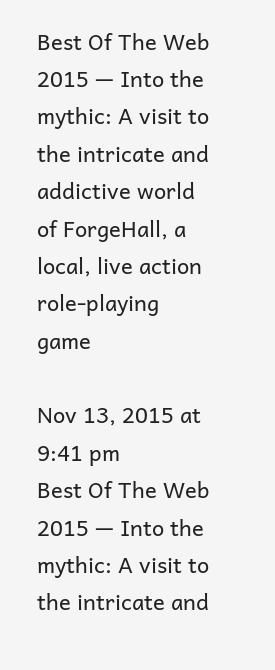Best Of The Web 2015 — Into the mythic: A visit to the intricate and addictive world of ForgeHall, a local, live action role-playing game

Nov 13, 2015 at 9:41 pm
Best Of The Web 2015 — Into the mythic: A visit to the intricate and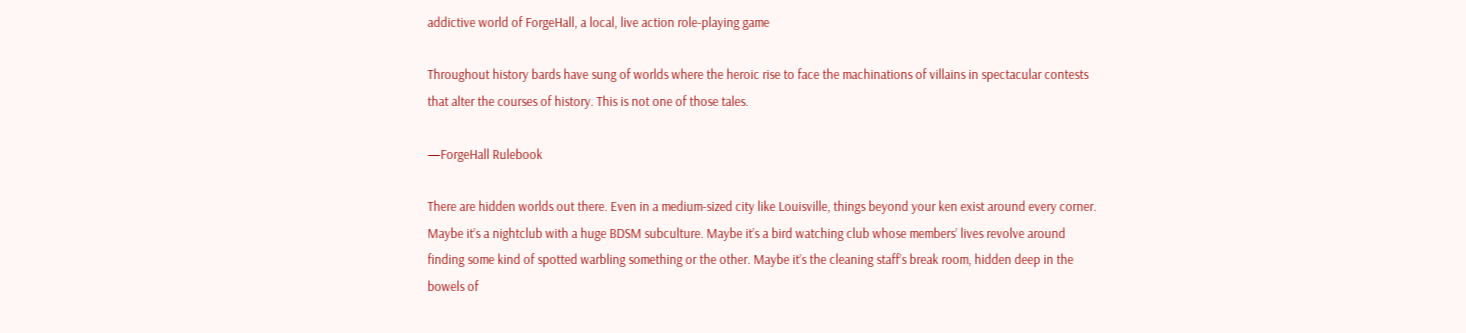addictive world of ForgeHall, a local, live action role-playing game

Throughout history bards have sung of worlds where the heroic rise to face the machinations of villains in spectacular contests that alter the courses of history. This is not one of those tales.

—ForgeHall Rulebook

There are hidden worlds out there. Even in a medium-sized city like Louisville, things beyond your ken exist around every corner. Maybe it’s a nightclub with a huge BDSM subculture. Maybe it’s a bird watching club whose members’ lives revolve around finding some kind of spotted warbling something or the other. Maybe it’s the cleaning staff’s break room, hidden deep in the bowels of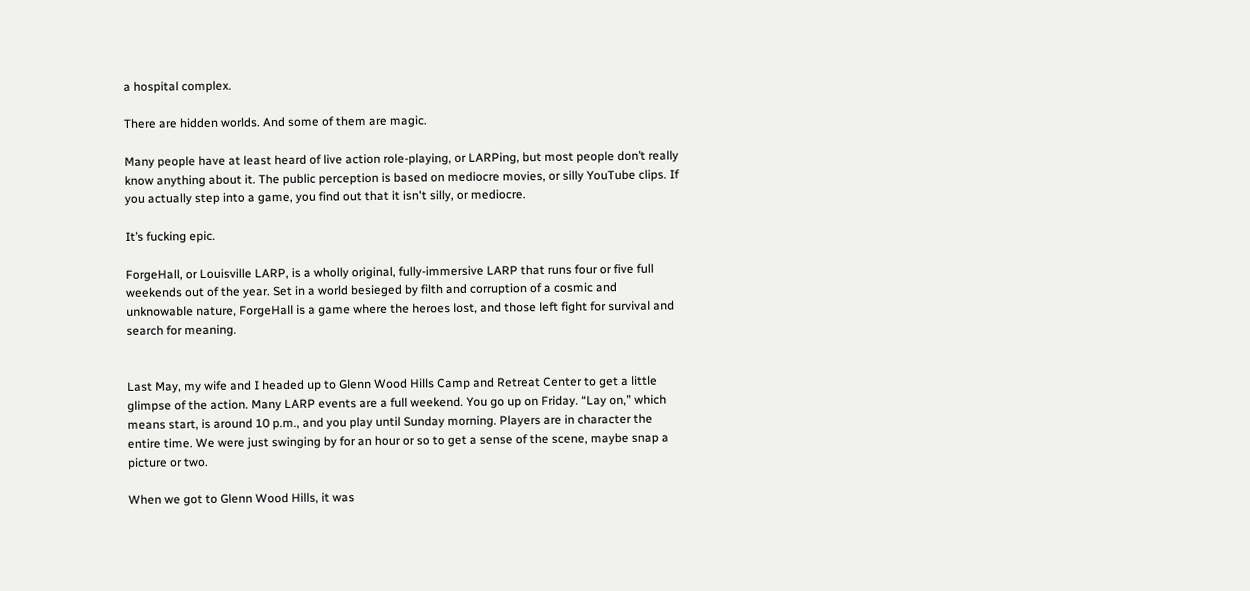a hospital complex.

There are hidden worlds. And some of them are magic.

Many people have at least heard of live action role-playing, or LARPing, but most people don’t really know anything about it. The public perception is based on mediocre movies, or silly YouTube clips. If you actually step into a game, you find out that it isn't silly, or mediocre.

It’s fucking epic.

ForgeHall, or Louisville LARP, is a wholly original, fully-immersive LARP that runs four or five full weekends out of the year. Set in a world besieged by filth and corruption of a cosmic and unknowable nature, ForgeHall is a game where the heroes lost, and those left fight for survival and search for meaning.


Last May, my wife and I headed up to Glenn Wood Hills Camp and Retreat Center to get a little glimpse of the action. Many LARP events are a full weekend. You go up on Friday. “Lay on,” which means start, is around 10 p.m., and you play until Sunday morning. Players are in character the entire time. We were just swinging by for an hour or so to get a sense of the scene, maybe snap a picture or two.

When we got to Glenn Wood Hills, it was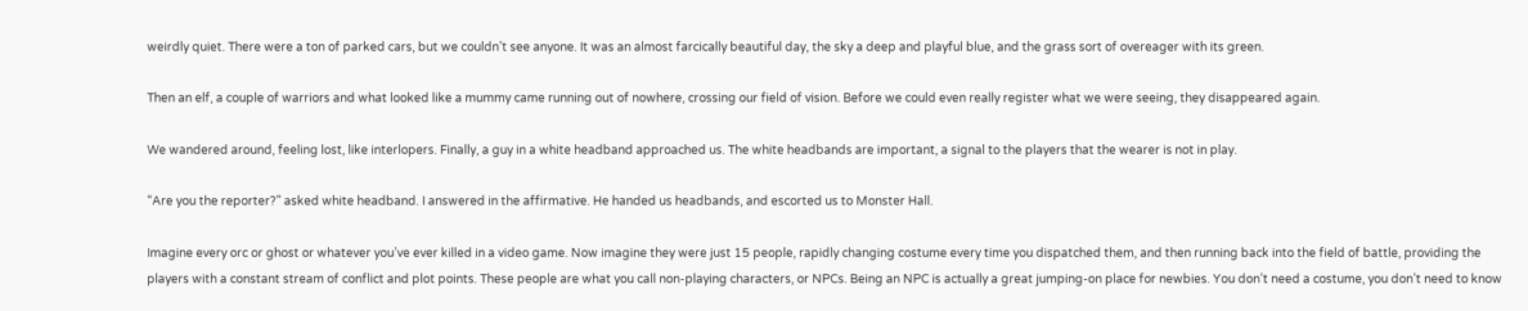weirdly quiet. There were a ton of parked cars, but we couldn’t see anyone. It was an almost farcically beautiful day, the sky a deep and playful blue, and the grass sort of overeager with its green.

Then an elf, a couple of warriors and what looked like a mummy came running out of nowhere, crossing our field of vision. Before we could even really register what we were seeing, they disappeared again.

We wandered around, feeling lost, like interlopers. Finally, a guy in a white headband approached us. The white headbands are important, a signal to the players that the wearer is not in play.

“Are you the reporter?” asked white headband. I answered in the affirmative. He handed us headbands, and escorted us to Monster Hall.

Imagine every orc or ghost or whatever you’ve ever killed in a video game. Now imagine they were just 15 people, rapidly changing costume every time you dispatched them, and then running back into the field of battle, providing the players with a constant stream of conflict and plot points. These people are what you call non-playing characters, or NPCs. Being an NPC is actually a great jumping-on place for newbies. You don’t need a costume, you don’t need to know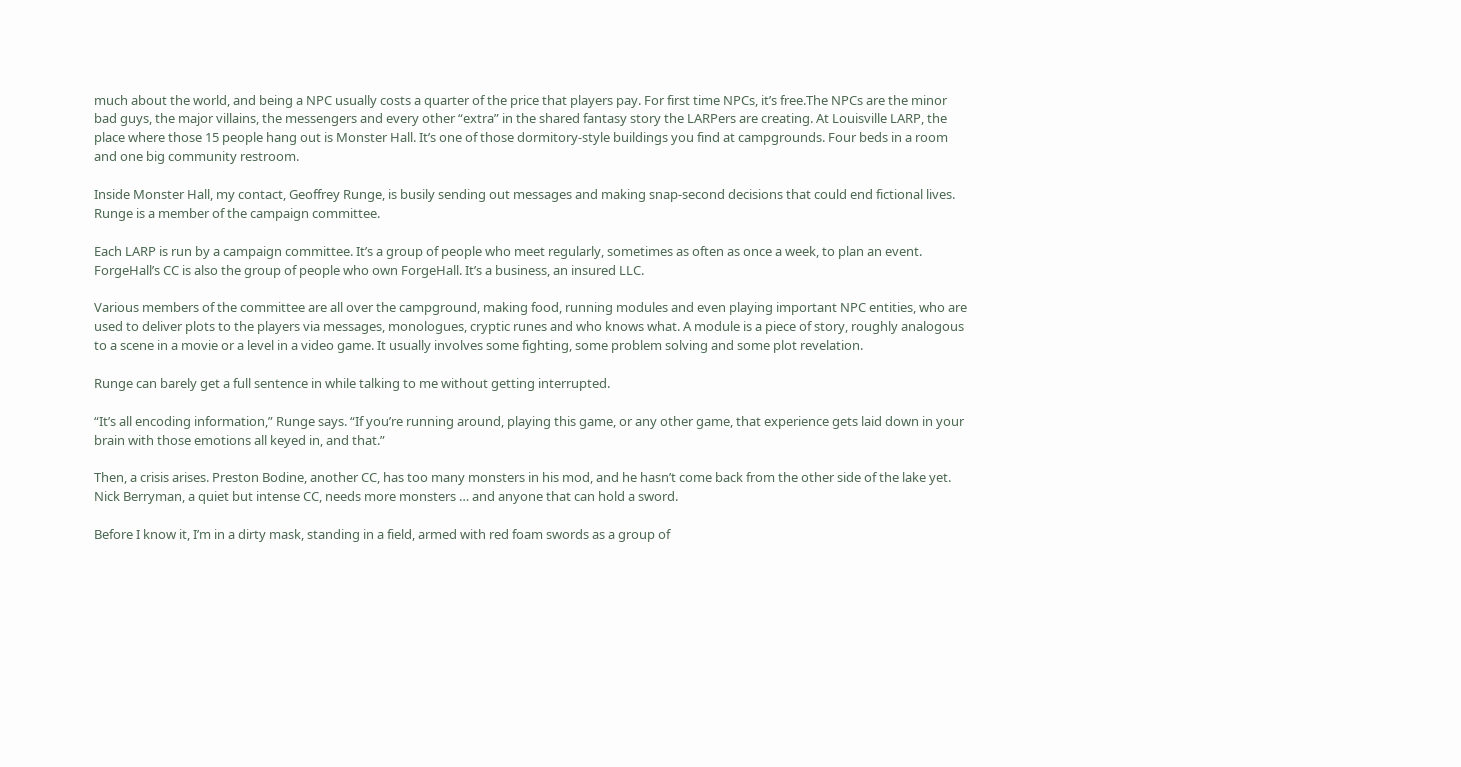much about the world, and being a NPC usually costs a quarter of the price that players pay. For first time NPCs, it’s free.The NPCs are the minor bad guys, the major villains, the messengers and every other “extra” in the shared fantasy story the LARPers are creating. At Louisville LARP, the place where those 15 people hang out is Monster Hall. It’s one of those dormitory-style buildings you find at campgrounds. Four beds in a room and one big community restroom.

Inside Monster Hall, my contact, Geoffrey Runge, is busily sending out messages and making snap-second decisions that could end fictional lives. Runge is a member of the campaign committee.

Each LARP is run by a campaign committee. It’s a group of people who meet regularly, sometimes as often as once a week, to plan an event. ForgeHall’s CC is also the group of people who own ForgeHall. It’s a business, an insured LLC.

Various members of the committee are all over the campground, making food, running modules and even playing important NPC entities, who are used to deliver plots to the players via messages, monologues, cryptic runes and who knows what. A module is a piece of story, roughly analogous to a scene in a movie or a level in a video game. It usually involves some fighting, some problem solving and some plot revelation.

Runge can barely get a full sentence in while talking to me without getting interrupted.

“It’s all encoding information,” Runge says. “If you’re running around, playing this game, or any other game, that experience gets laid down in your brain with those emotions all keyed in, and that.”

Then, a crisis arises. Preston Bodine, another CC, has too many monsters in his mod, and he hasn’t come back from the other side of the lake yet. Nick Berryman, a quiet but intense CC, needs more monsters … and anyone that can hold a sword.

Before I know it, I’m in a dirty mask, standing in a field, armed with red foam swords as a group of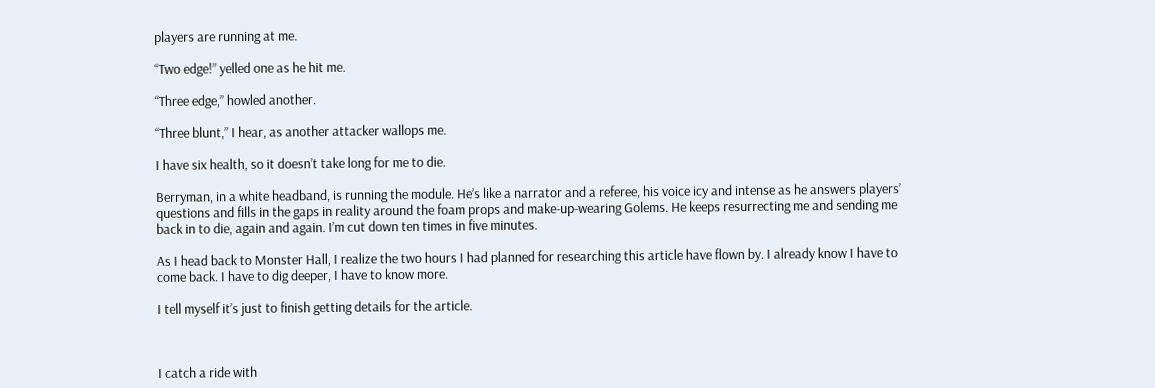players are running at me.

“Two edge!” yelled one as he hit me.

“Three edge,” howled another.

“Three blunt,” I hear, as another attacker wallops me.

I have six health, so it doesn’t take long for me to die.

Berryman, in a white headband, is running the module. He’s like a narrator and a referee, his voice icy and intense as he answers players’ questions and fills in the gaps in reality around the foam props and make-up-wearing Golems. He keeps resurrecting me and sending me back in to die, again and again. I’m cut down ten times in five minutes.

As I head back to Monster Hall, I realize the two hours I had planned for researching this article have flown by. I already know I have to come back. I have to dig deeper, I have to know more.

I tell myself it’s just to finish getting details for the article.



I catch a ride with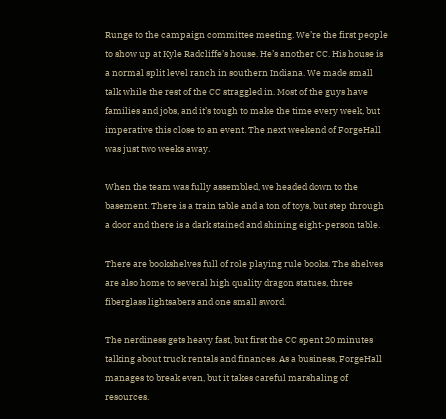Runge to the campaign committee meeting. We’re the first people to show up at Kyle Radcliffe’s house. He’s another CC. His house is a normal split level ranch in southern Indiana. We made small talk while the rest of the CC straggled in. Most of the guys have families and jobs, and it’s tough to make the time every week, but imperative this close to an event. The next weekend of ForgeHall was just two weeks away.

When the team was fully assembled, we headed down to the basement. There is a train table and a ton of toys, but step through a door and there is a dark stained and shining eight-person table.

There are bookshelves full of role playing rule books. The shelves are also home to several high quality dragon statues, three fiberglass lightsabers and one small sword.

The nerdiness gets heavy fast, but first the CC spent 20 minutes talking about truck rentals and finances. As a business, ForgeHall manages to break even, but it takes careful marshaling of resources.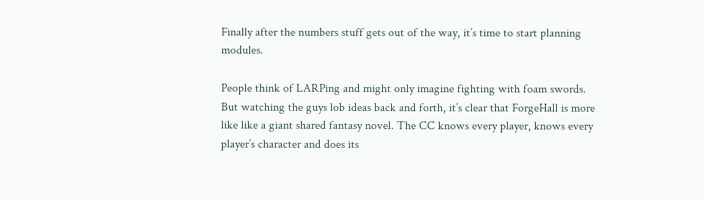Finally after the numbers stuff gets out of the way, it’s time to start planning modules.

People think of LARPing and might only imagine fighting with foam swords. But watching the guys lob ideas back and forth, it’s clear that ForgeHall is more like like a giant shared fantasy novel. The CC knows every player, knows every player’s character and does its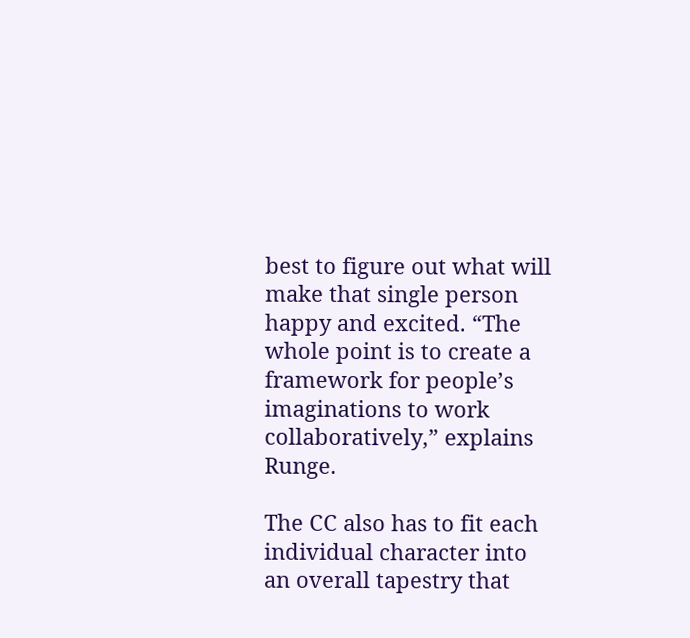best to figure out what will make that single person happy and excited. “The whole point is to create a framework for people’s imaginations to work collaboratively,” explains Runge.

The CC also has to fit each individual character into an overall tapestry that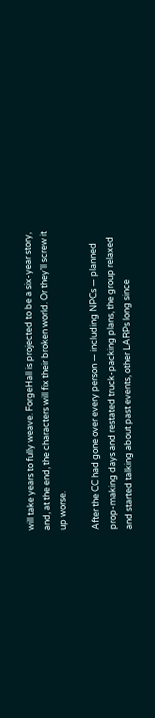will take years to fully weave. ForgeHall is projected to be a six-year story, and, at the end, the characters will fix their broken world. Or they’ll screw it up worse.

After the CC had gone over every person — including NPCs — planned prop-making days and restated truck-packing plans, the group relaxed and started talking about past events, other LARPs long since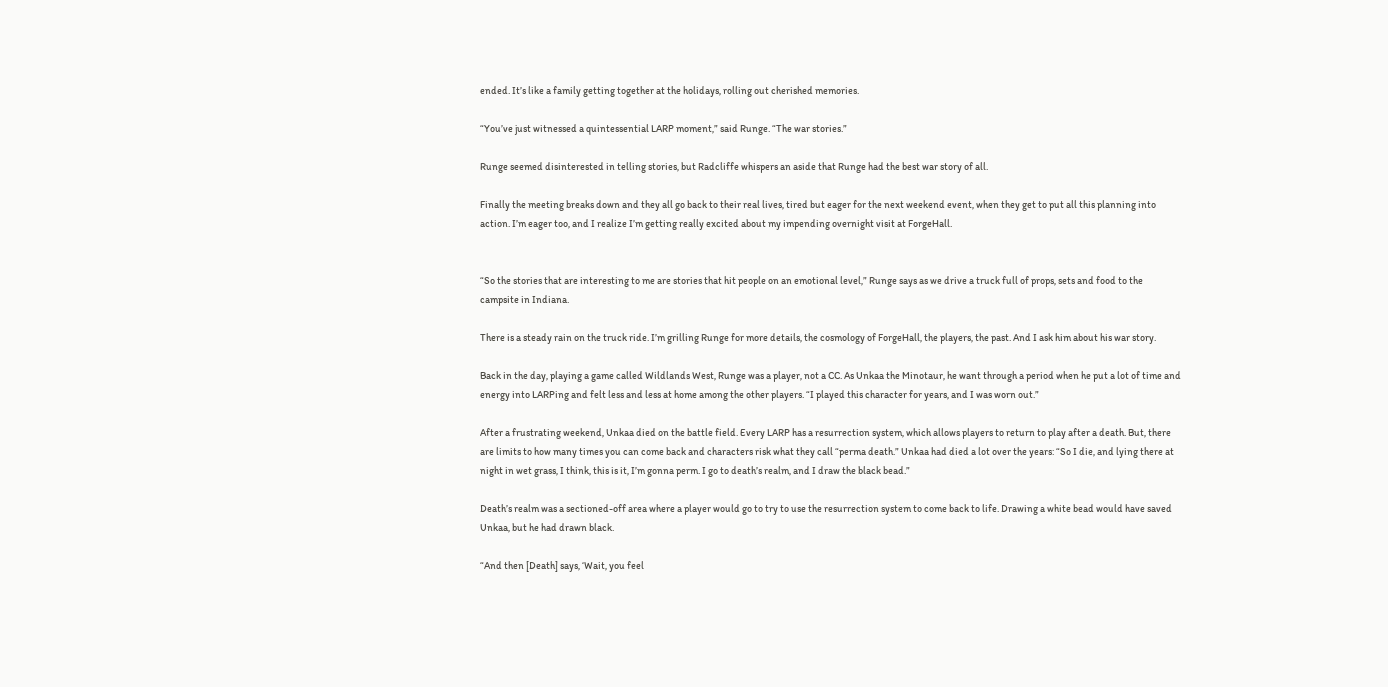ended. It’s like a family getting together at the holidays, rolling out cherished memories.

“You’ve just witnessed a quintessential LARP moment,” said Runge. “The war stories.”

Runge seemed disinterested in telling stories, but Radcliffe whispers an aside that Runge had the best war story of all.

Finally the meeting breaks down and they all go back to their real lives, tired but eager for the next weekend event, when they get to put all this planning into action. I’m eager too, and I realize I’m getting really excited about my impending overnight visit at ForgeHall.


“So the stories that are interesting to me are stories that hit people on an emotional level,” Runge says as we drive a truck full of props, sets and food to the campsite in Indiana.

There is a steady rain on the truck ride. I’m grilling Runge for more details, the cosmology of ForgeHall, the players, the past. And I ask him about his war story.

Back in the day, playing a game called Wildlands West, Runge was a player, not a CC. As Unkaa the Minotaur, he want through a period when he put a lot of time and energy into LARPing and felt less and less at home among the other players. “I played this character for years, and I was worn out.”

After a frustrating weekend, Unkaa died on the battle field. Every LARP has a resurrection system, which allows players to return to play after a death. But, there are limits to how many times you can come back and characters risk what they call “perma death.” Unkaa had died a lot over the years: “So I die, and lying there at night in wet grass, I think, this is it, I’m gonna perm. I go to death’s realm, and I draw the black bead.”

Death’s realm was a sectioned-off area where a player would go to try to use the resurrection system to come back to life. Drawing a white bead would have saved Unkaa, but he had drawn black.

“And then [Death] says, ‘Wait, you feel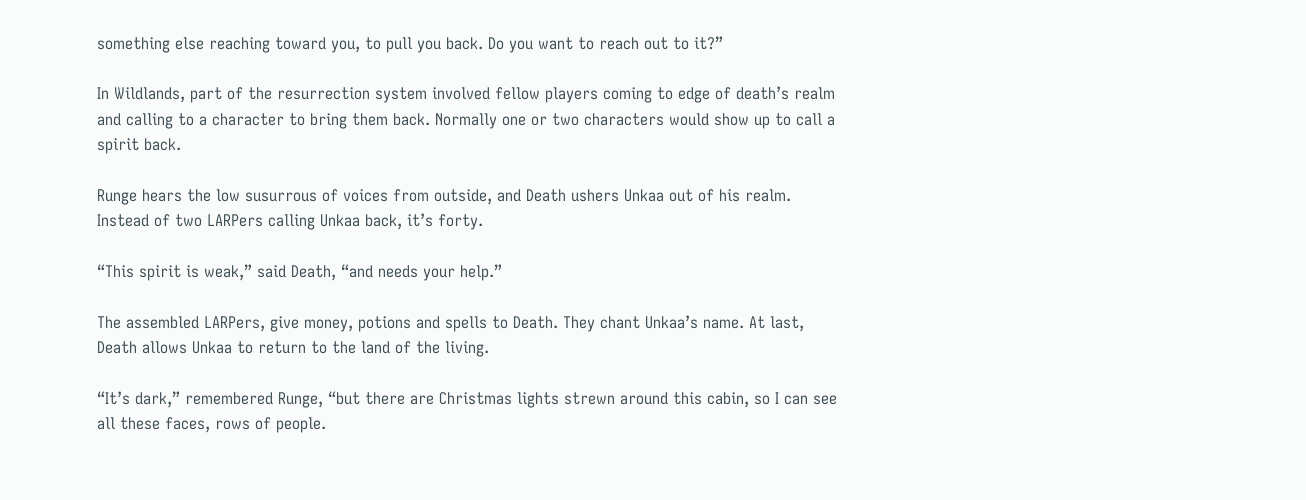something else reaching toward you, to pull you back. Do you want to reach out to it?”

In Wildlands, part of the resurrection system involved fellow players coming to edge of death’s realm and calling to a character to bring them back. Normally one or two characters would show up to call a spirit back.

Runge hears the low susurrous of voices from outside, and Death ushers Unkaa out of his realm. Instead of two LARPers calling Unkaa back, it’s forty.

“This spirit is weak,” said Death, “and needs your help.”

The assembled LARPers, give money, potions and spells to Death. They chant Unkaa’s name. At last, Death allows Unkaa to return to the land of the living.

“It’s dark,” remembered Runge, “but there are Christmas lights strewn around this cabin, so I can see all these faces, rows of people.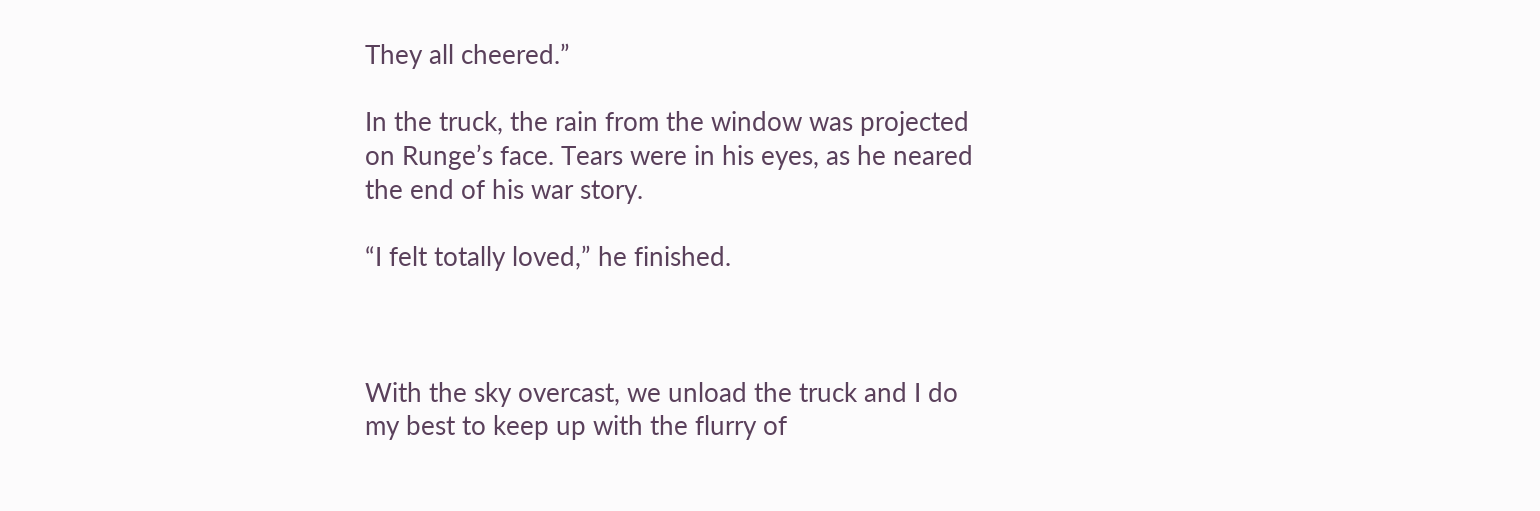They all cheered.”

In the truck, the rain from the window was projected on Runge’s face. Tears were in his eyes, as he neared the end of his war story.

“I felt totally loved,” he finished.



With the sky overcast, we unload the truck and I do my best to keep up with the flurry of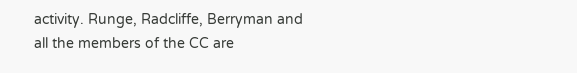activity. Runge, Radcliffe, Berryman and all the members of the CC are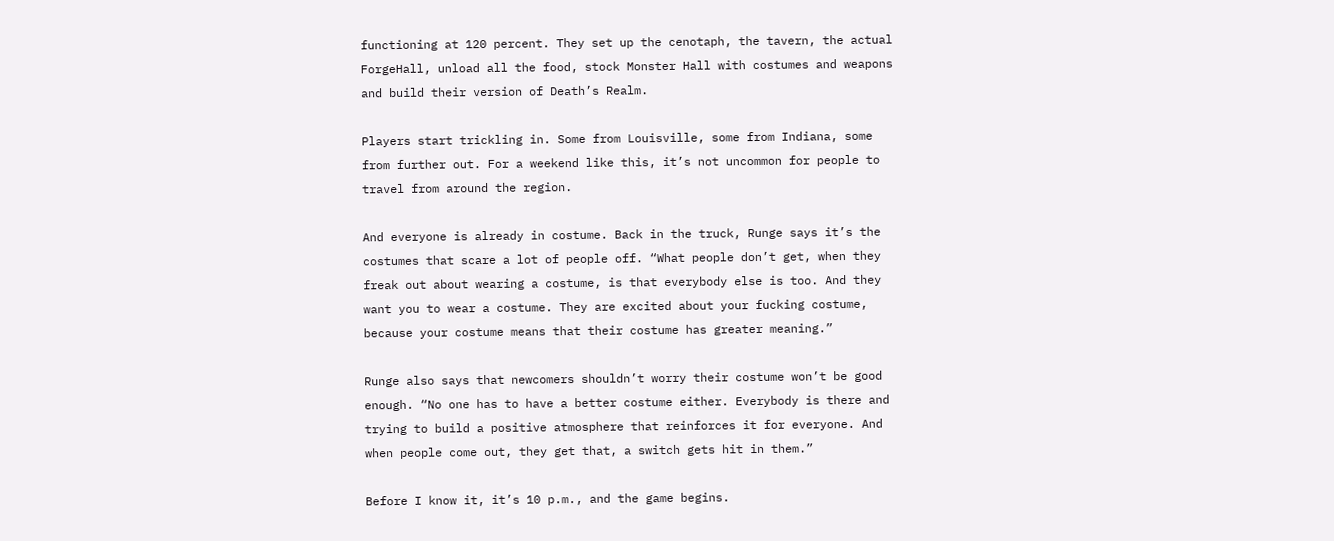functioning at 120 percent. They set up the cenotaph, the tavern, the actual ForgeHall, unload all the food, stock Monster Hall with costumes and weapons and build their version of Death’s Realm.

Players start trickling in. Some from Louisville, some from Indiana, some from further out. For a weekend like this, it’s not uncommon for people to travel from around the region.

And everyone is already in costume. Back in the truck, Runge says it’s the costumes that scare a lot of people off. “What people don’t get, when they freak out about wearing a costume, is that everybody else is too. And they want you to wear a costume. They are excited about your fucking costume, because your costume means that their costume has greater meaning.”

Runge also says that newcomers shouldn’t worry their costume won’t be good enough. “No one has to have a better costume either. Everybody is there and trying to build a positive atmosphere that reinforces it for everyone. And when people come out, they get that, a switch gets hit in them.”

Before I know it, it’s 10 p.m., and the game begins.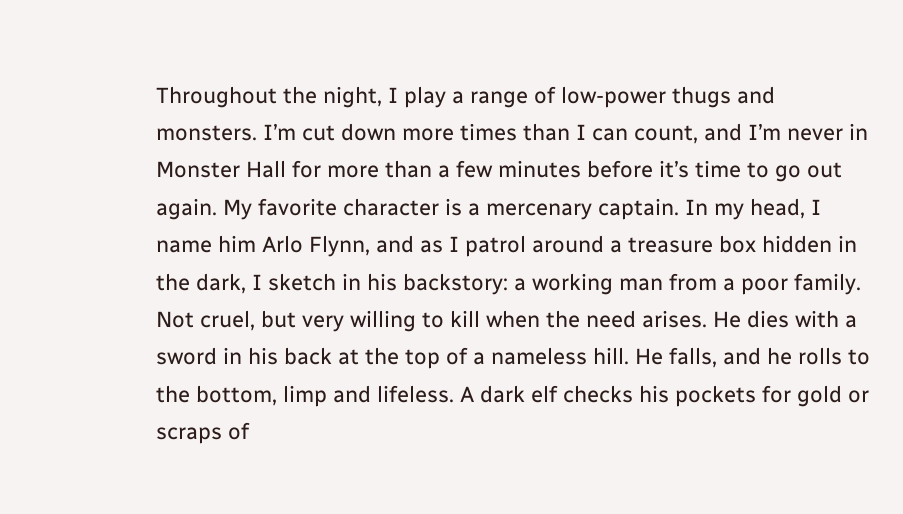Throughout the night, I play a range of low-power thugs and monsters. I’m cut down more times than I can count, and I’m never in Monster Hall for more than a few minutes before it’s time to go out again. My favorite character is a mercenary captain. In my head, I name him Arlo Flynn, and as I patrol around a treasure box hidden in the dark, I sketch in his backstory: a working man from a poor family. Not cruel, but very willing to kill when the need arises. He dies with a sword in his back at the top of a nameless hill. He falls, and he rolls to the bottom, limp and lifeless. A dark elf checks his pockets for gold or scraps of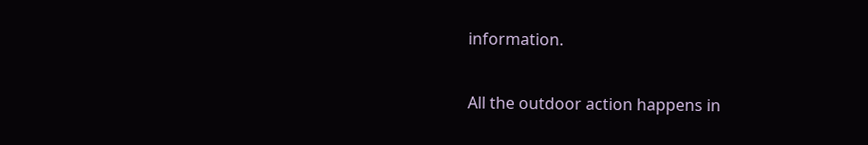information.

All the outdoor action happens in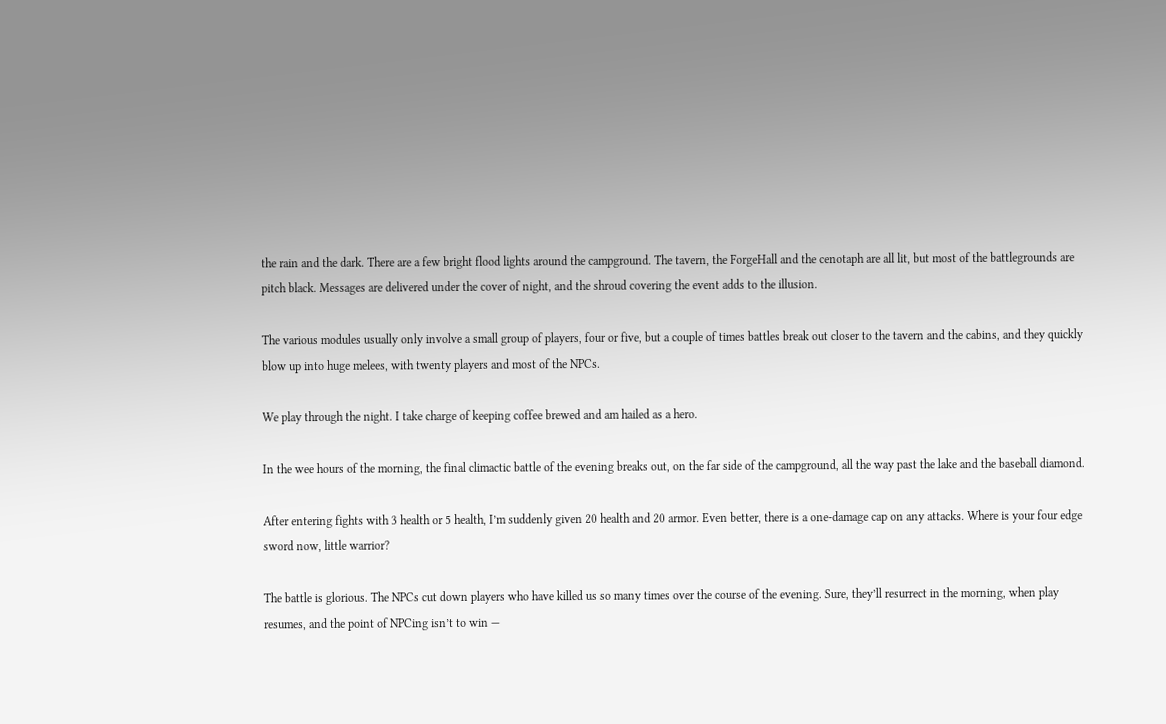the rain and the dark. There are a few bright flood lights around the campground. The tavern, the ForgeHall and the cenotaph are all lit, but most of the battlegrounds are pitch black. Messages are delivered under the cover of night, and the shroud covering the event adds to the illusion.

The various modules usually only involve a small group of players, four or five, but a couple of times battles break out closer to the tavern and the cabins, and they quickly blow up into huge melees, with twenty players and most of the NPCs.

We play through the night. I take charge of keeping coffee brewed and am hailed as a hero.

In the wee hours of the morning, the final climactic battle of the evening breaks out, on the far side of the campground, all the way past the lake and the baseball diamond.

After entering fights with 3 health or 5 health, I’m suddenly given 20 health and 20 armor. Even better, there is a one-damage cap on any attacks. Where is your four edge sword now, little warrior?

The battle is glorious. The NPCs cut down players who have killed us so many times over the course of the evening. Sure, they’ll resurrect in the morning, when play resumes, and the point of NPCing isn’t to win —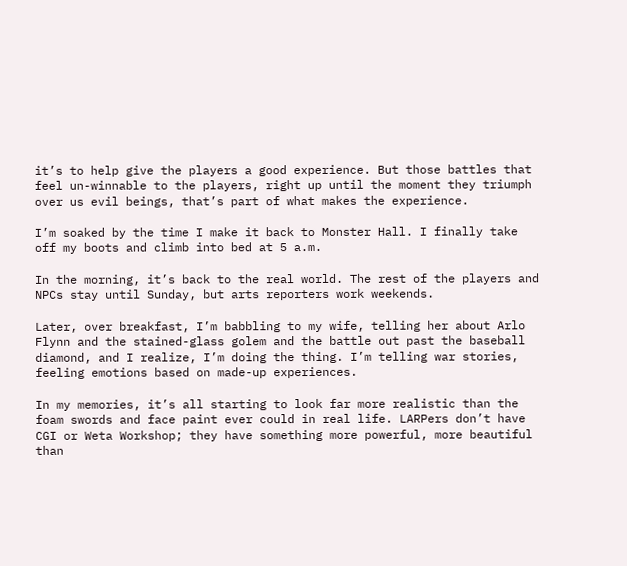it’s to help give the players a good experience. But those battles that feel un-winnable to the players, right up until the moment they triumph over us evil beings, that’s part of what makes the experience.

I’m soaked by the time I make it back to Monster Hall. I finally take off my boots and climb into bed at 5 a.m.

In the morning, it’s back to the real world. The rest of the players and NPCs stay until Sunday, but arts reporters work weekends.

Later, over breakfast, I’m babbling to my wife, telling her about Arlo Flynn and the stained-glass golem and the battle out past the baseball diamond, and I realize, I’m doing the thing. I’m telling war stories, feeling emotions based on made-up experiences.

In my memories, it’s all starting to look far more realistic than the foam swords and face paint ever could in real life. LARPers don’t have CGI or Weta Workshop; they have something more powerful, more beautiful than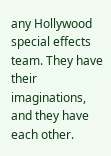any Hollywood special effects team. They have their imaginations, and they have each other.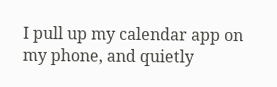I pull up my calendar app on my phone, and quietly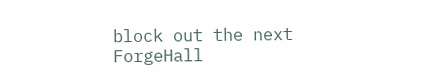block out the next ForgeHall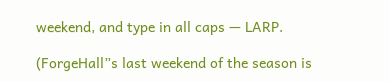weekend, and type in all caps — LARP.

(ForgeHall”s last weekend of the season is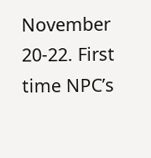November 20-22. First time NPC’s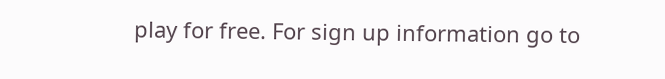play for free. For sign up information go to